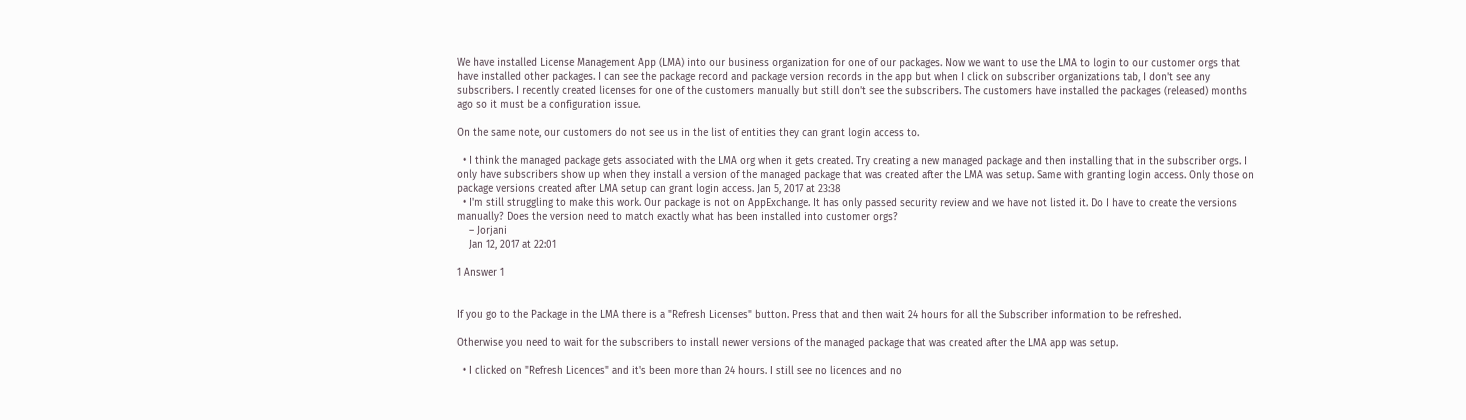We have installed License Management App (LMA) into our business organization for one of our packages. Now we want to use the LMA to login to our customer orgs that have installed other packages. I can see the package record and package version records in the app but when I click on subscriber organizations tab, I don't see any subscribers. I recently created licenses for one of the customers manually but still don't see the subscribers. The customers have installed the packages (released) months ago so it must be a configuration issue.

On the same note, our customers do not see us in the list of entities they can grant login access to.

  • I think the managed package gets associated with the LMA org when it gets created. Try creating a new managed package and then installing that in the subscriber orgs. I only have subscribers show up when they install a version of the managed package that was created after the LMA was setup. Same with granting login access. Only those on package versions created after LMA setup can grant login access. Jan 5, 2017 at 23:38
  • I'm still struggling to make this work. Our package is not on AppExchange. It has only passed security review and we have not listed it. Do I have to create the versions manually? Does the version need to match exactly what has been installed into customer orgs?
    – Jorjani
    Jan 12, 2017 at 22:01

1 Answer 1


If you go to the Package in the LMA there is a "Refresh Licenses" button. Press that and then wait 24 hours for all the Subscriber information to be refreshed.

Otherwise you need to wait for the subscribers to install newer versions of the managed package that was created after the LMA app was setup.

  • I clicked on "Refresh Licences" and it's been more than 24 hours. I still see no licences and no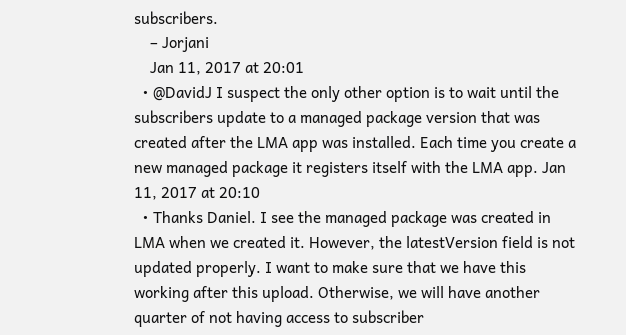subscribers.
    – Jorjani
    Jan 11, 2017 at 20:01
  • @DavidJ I suspect the only other option is to wait until the subscribers update to a managed package version that was created after the LMA app was installed. Each time you create a new managed package it registers itself with the LMA app. Jan 11, 2017 at 20:10
  • Thanks Daniel. I see the managed package was created in LMA when we created it. However, the latestVersion field is not updated properly. I want to make sure that we have this working after this upload. Otherwise, we will have another quarter of not having access to subscriber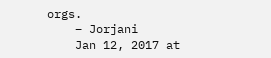orgs.
    – Jorjani
    Jan 12, 2017 at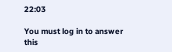22:03

You must log in to answer this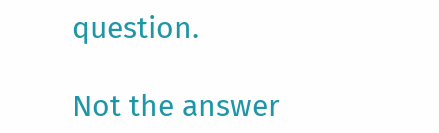question.

Not the answer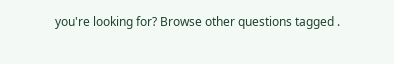you're looking for? Browse other questions tagged .